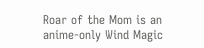Roar of the Mom is an anime-only Wind Magic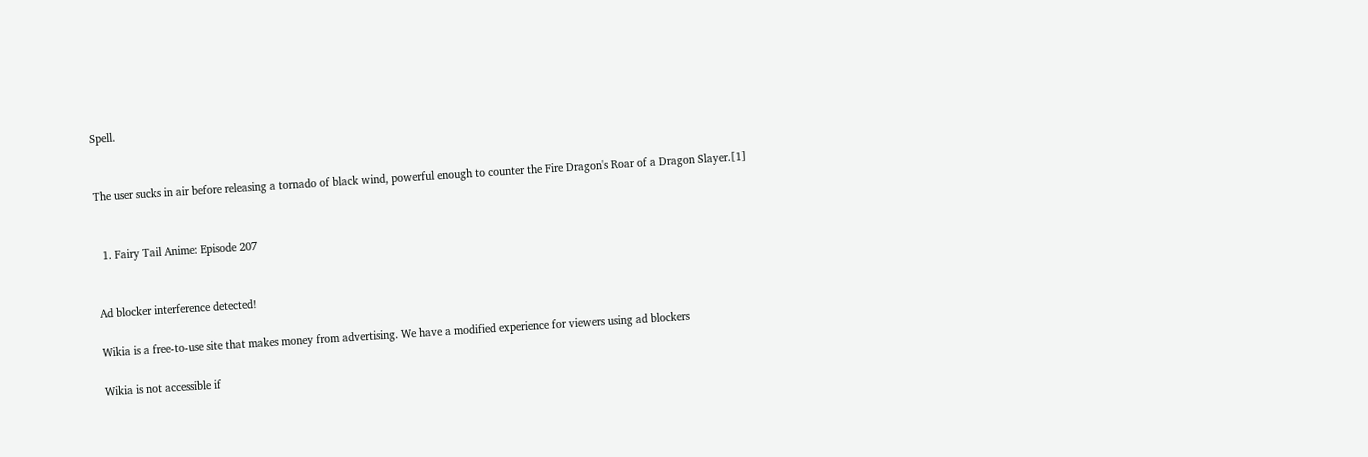Spell.


The user sucks in air before releasing a tornado of black wind, powerful enough to counter the Fire Dragon's Roar of a Dragon Slayer.[1]


  1. Fairy Tail Anime: Episode 207


Ad blocker interference detected!

Wikia is a free-to-use site that makes money from advertising. We have a modified experience for viewers using ad blockers

Wikia is not accessible if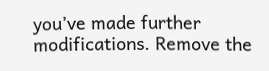you’ve made further modifications. Remove the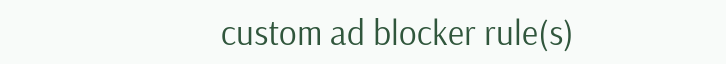custom ad blocker rule(s)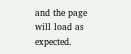and the page will load as expected.